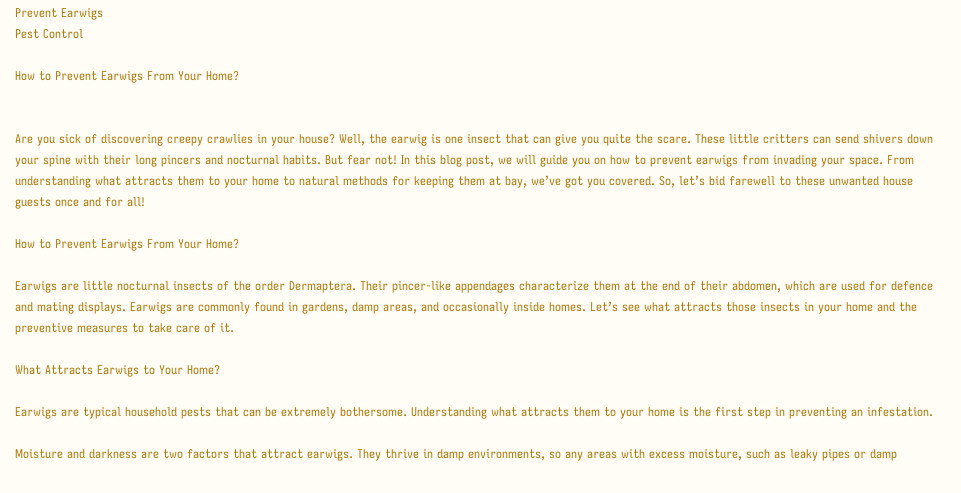Prevent Earwigs
Pest Control

How to Prevent Earwigs From Your Home?


Are you sick of discovering creepy crawlies in your house? Well, the earwig is one insect that can give you quite the scare. These little critters can send shivers down your spine with their long pincers and nocturnal habits. But fear not! In this blog post, we will guide you on how to prevent earwigs from invading your space. From understanding what attracts them to your home to natural methods for keeping them at bay, we’ve got you covered. So, let’s bid farewell to these unwanted house guests once and for all!

How to Prevent Earwigs From Your Home?

Earwigs are little nocturnal insects of the order Dermaptera. Their pincer-like appendages characterize them at the end of their abdomen, which are used for defence and mating displays. Earwigs are commonly found in gardens, damp areas, and occasionally inside homes. Let’s see what attracts those insects in your home and the preventive measures to take care of it.

What Attracts Earwigs to Your Home?

Earwigs are typical household pests that can be extremely bothersome. Understanding what attracts them to your home is the first step in preventing an infestation.

Moisture and darkness are two factors that attract earwigs. They thrive in damp environments, so any areas with excess moisture, such as leaky pipes or damp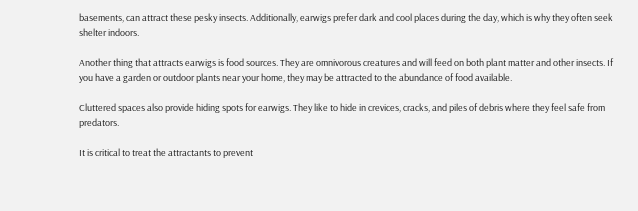basements, can attract these pesky insects. Additionally, earwigs prefer dark and cool places during the day, which is why they often seek shelter indoors.

Another thing that attracts earwigs is food sources. They are omnivorous creatures and will feed on both plant matter and other insects. If you have a garden or outdoor plants near your home, they may be attracted to the abundance of food available.

Cluttered spaces also provide hiding spots for earwigs. They like to hide in crevices, cracks, and piles of debris where they feel safe from predators.

It is critical to treat the attractants to prevent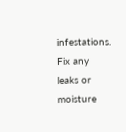infestations. Fix any leaks or moisture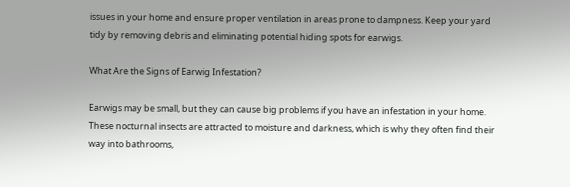issues in your home and ensure proper ventilation in areas prone to dampness. Keep your yard tidy by removing debris and eliminating potential hiding spots for earwigs.

What Are the Signs of Earwig Infestation?

Earwigs may be small, but they can cause big problems if you have an infestation in your home. These nocturnal insects are attracted to moisture and darkness, which is why they often find their way into bathrooms,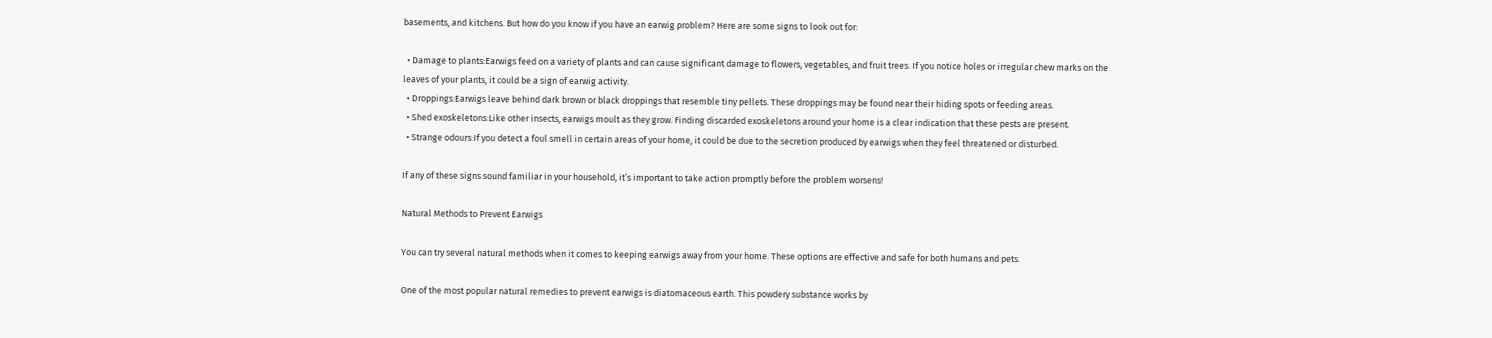basements, and kitchens. But how do you know if you have an earwig problem? Here are some signs to look out for:

  • Damage to plants:Earwigs feed on a variety of plants and can cause significant damage to flowers, vegetables, and fruit trees. If you notice holes or irregular chew marks on the leaves of your plants, it could be a sign of earwig activity.
  • Droppings:Earwigs leave behind dark brown or black droppings that resemble tiny pellets. These droppings may be found near their hiding spots or feeding areas.
  • Shed exoskeletons:Like other insects, earwigs moult as they grow. Finding discarded exoskeletons around your home is a clear indication that these pests are present.
  • Strange odours:If you detect a foul smell in certain areas of your home, it could be due to the secretion produced by earwigs when they feel threatened or disturbed.

If any of these signs sound familiar in your household, it’s important to take action promptly before the problem worsens!

Natural Methods to Prevent Earwigs

You can try several natural methods when it comes to keeping earwigs away from your home. These options are effective and safe for both humans and pets.

One of the most popular natural remedies to prevent earwigs is diatomaceous earth. This powdery substance works by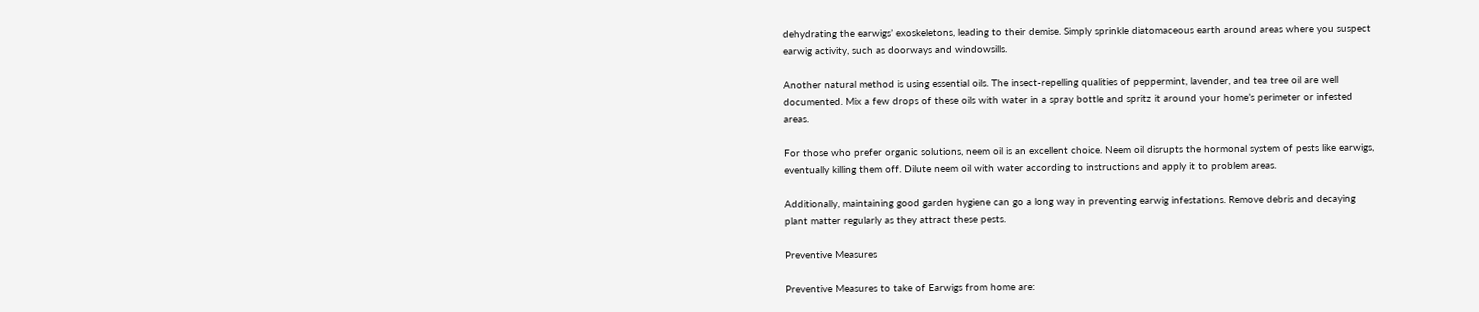dehydrating the earwigs’ exoskeletons, leading to their demise. Simply sprinkle diatomaceous earth around areas where you suspect earwig activity, such as doorways and windowsills.

Another natural method is using essential oils. The insect-repelling qualities of peppermint, lavender, and tea tree oil are well documented. Mix a few drops of these oils with water in a spray bottle and spritz it around your home’s perimeter or infested areas.

For those who prefer organic solutions, neem oil is an excellent choice. Neem oil disrupts the hormonal system of pests like earwigs, eventually killing them off. Dilute neem oil with water according to instructions and apply it to problem areas.

Additionally, maintaining good garden hygiene can go a long way in preventing earwig infestations. Remove debris and decaying plant matter regularly as they attract these pests.

Preventive Measures

Preventive Measures to take of Earwigs from home are: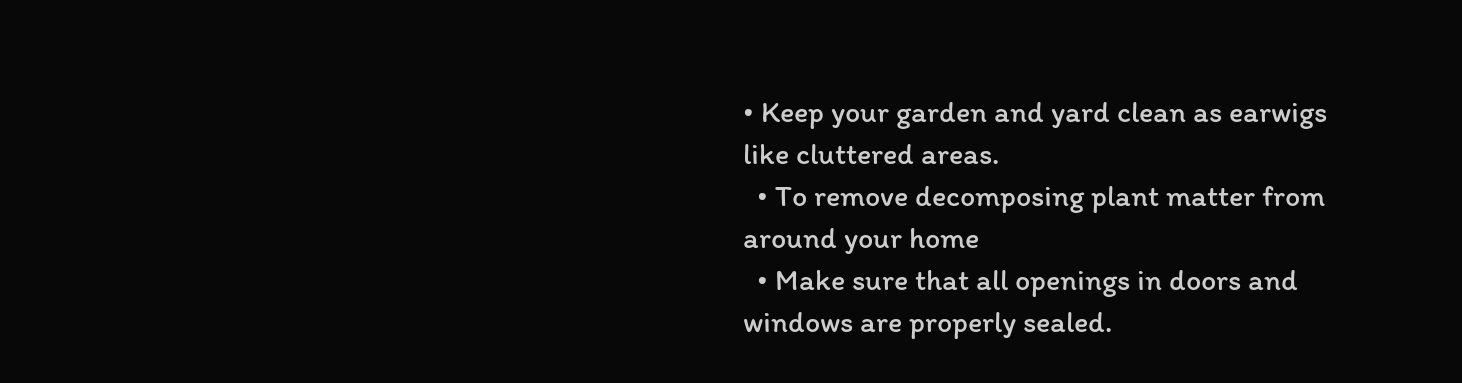• Keep your garden and yard clean as earwigs like cluttered areas.
  • To remove decomposing plant matter from around your home
  • Make sure that all openings in doors and windows are properly sealed.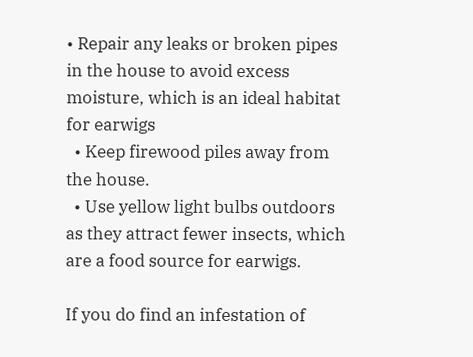• Repair any leaks or broken pipes in the house to avoid excess moisture, which is an ideal habitat for earwigs
  • Keep firewood piles away from the house.
  • Use yellow light bulbs outdoors as they attract fewer insects, which are a food source for earwigs.

If you do find an infestation of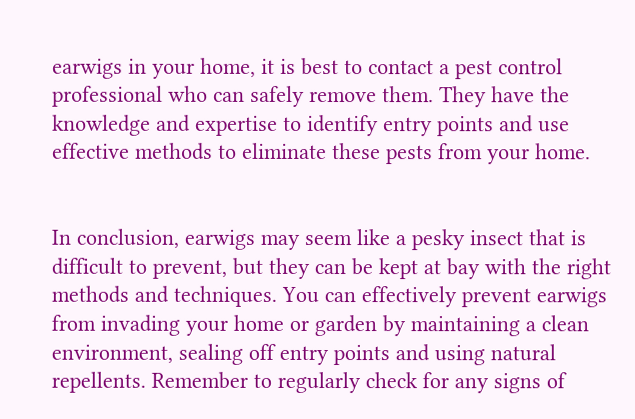earwigs in your home, it is best to contact a pest control professional who can safely remove them. They have the knowledge and expertise to identify entry points and use effective methods to eliminate these pests from your home.


In conclusion, earwigs may seem like a pesky insect that is difficult to prevent, but they can be kept at bay with the right methods and techniques. You can effectively prevent earwigs from invading your home or garden by maintaining a clean environment, sealing off entry points and using natural repellents. Remember to regularly check for any signs of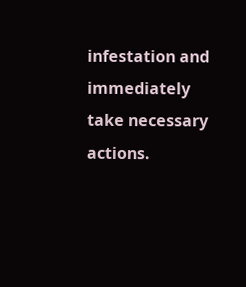infestation and immediately take necessary actions.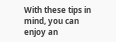With these tips in mind, you can enjoy an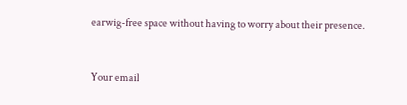earwig-free space without having to worry about their presence.


Your email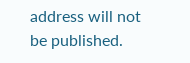address will not be published.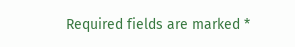Required fields are marked *